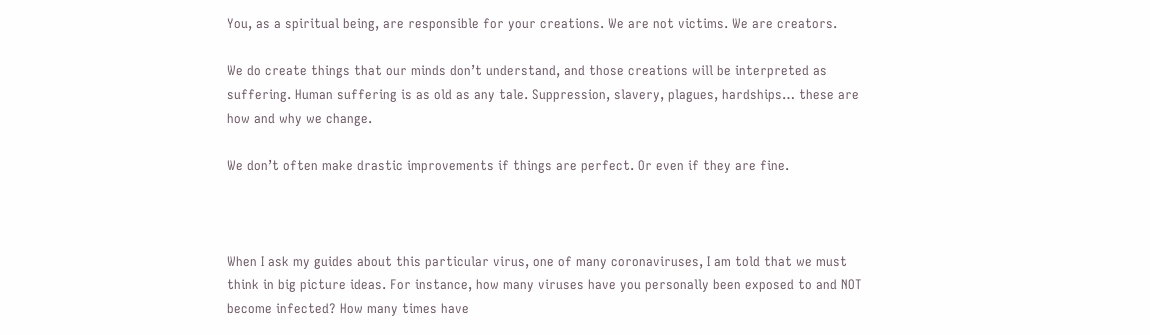You, as a spiritual being, are responsible for your creations. We are not victims. We are creators.

We do create things that our minds don’t understand, and those creations will be interpreted as suffering. Human suffering is as old as any tale. Suppression, slavery, plagues, hardships… these are how and why we change.

We don’t often make drastic improvements if things are perfect. Or even if they are fine.



When I ask my guides about this particular virus, one of many coronaviruses, I am told that we must think in big picture ideas. For instance, how many viruses have you personally been exposed to and NOT become infected? How many times have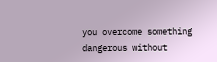you overcome something dangerous without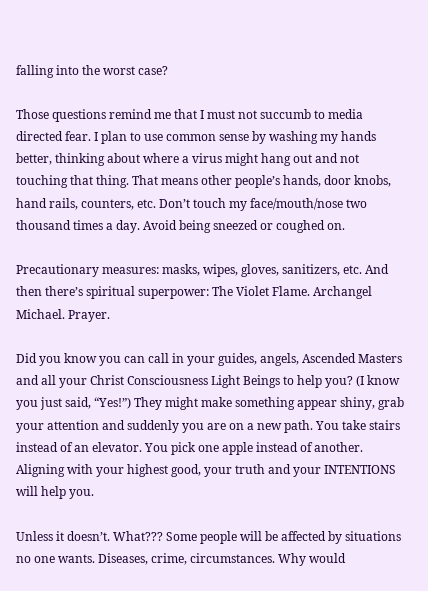falling into the worst case?

Those questions remind me that I must not succumb to media directed fear. I plan to use common sense by washing my hands better, thinking about where a virus might hang out and not touching that thing. That means other people’s hands, door knobs, hand rails, counters, etc. Don’t touch my face/mouth/nose two thousand times a day. Avoid being sneezed or coughed on.

Precautionary measures: masks, wipes, gloves, sanitizers, etc. And then there’s spiritual superpower: The Violet Flame. Archangel Michael. Prayer.

Did you know you can call in your guides, angels, Ascended Masters and all your Christ Consciousness Light Beings to help you? (I know you just said, “Yes!”) They might make something appear shiny, grab your attention and suddenly you are on a new path. You take stairs instead of an elevator. You pick one apple instead of another. Aligning with your highest good, your truth and your INTENTIONS will help you.

Unless it doesn’t. What??? Some people will be affected by situations no one wants. Diseases, crime, circumstances. Why would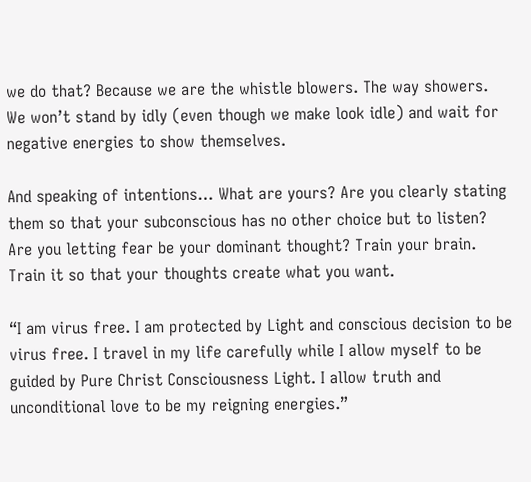we do that? Because we are the whistle blowers. The way showers. We won’t stand by idly (even though we make look idle) and wait for negative energies to show themselves.

And speaking of intentions… What are yours? Are you clearly stating them so that your subconscious has no other choice but to listen? Are you letting fear be your dominant thought? Train your brain. Train it so that your thoughts create what you want.

“I am virus free. I am protected by Light and conscious decision to be virus free. I travel in my life carefully while I allow myself to be guided by Pure Christ Consciousness Light. I allow truth and unconditional love to be my reigning energies.”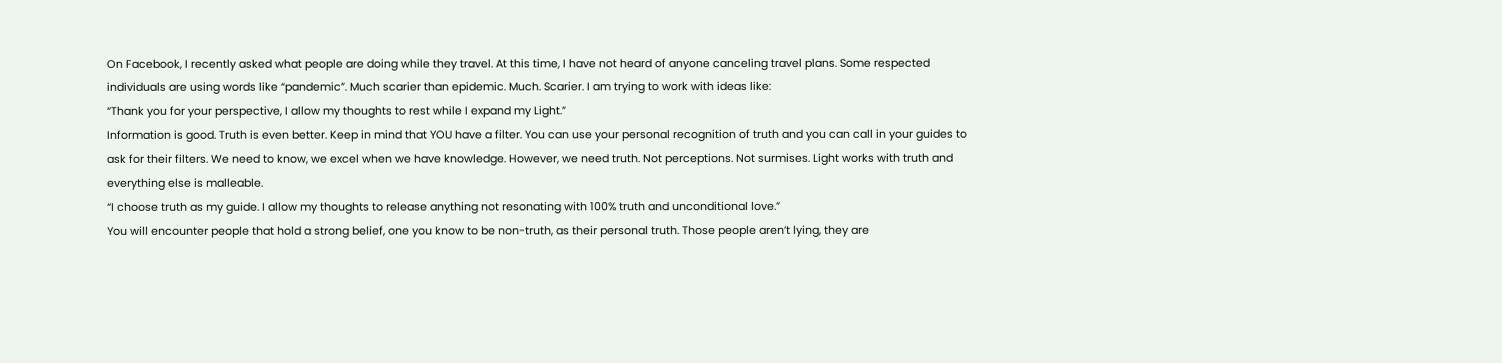On Facebook, I recently asked what people are doing while they travel. At this time, I have not heard of anyone canceling travel plans. Some respected individuals are using words like “pandemic”. Much scarier than epidemic. Much. Scarier. I am trying to work with ideas like:
“Thank you for your perspective, I allow my thoughts to rest while I expand my Light.”
Information is good. Truth is even better. Keep in mind that YOU have a filter. You can use your personal recognition of truth and you can call in your guides to ask for their filters. We need to know, we excel when we have knowledge. However, we need truth. Not perceptions. Not surmises. Light works with truth and everything else is malleable.
“I choose truth as my guide. I allow my thoughts to release anything not resonating with 100% truth and unconditional love.”
You will encounter people that hold a strong belief, one you know to be non-truth, as their personal truth. Those people aren’t lying, they are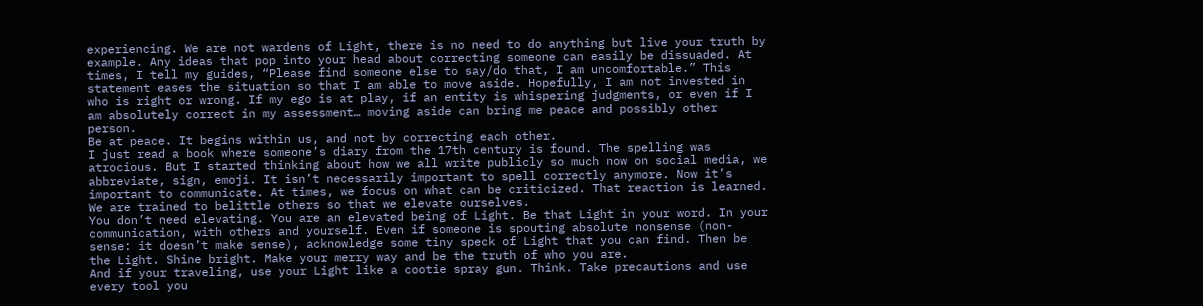experiencing. We are not wardens of Light, there is no need to do anything but live your truth by example. Any ideas that pop into your head about correcting someone can easily be dissuaded. At times, I tell my guides, “Please find someone else to say/do that, I am uncomfortable.” This statement eases the situation so that I am able to move aside. Hopefully, I am not invested in who is right or wrong. If my ego is at play, if an entity is whispering judgments, or even if I am absolutely correct in my assessment… moving aside can bring me peace and possibly other person.
Be at peace. It begins within us, and not by correcting each other.
I just read a book where someone’s diary from the 17th century is found. The spelling was atrocious. But I started thinking about how we all write publicly so much now on social media, we abbreviate, sign, emoji. It isn’t necessarily important to spell correctly anymore. Now it’s important to communicate. At times, we focus on what can be criticized. That reaction is learned. We are trained to belittle others so that we elevate ourselves.
You don’t need elevating. You are an elevated being of Light. Be that Light in your word. In your communication, with others and yourself. Even if someone is spouting absolute nonsense (non-sense: it doesn’t make sense), acknowledge some tiny speck of Light that you can find. Then be the Light. Shine bright. Make your merry way and be the truth of who you are.
And if your traveling, use your Light like a cootie spray gun. Think. Take precautions and use every tool you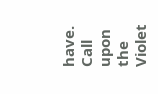have.
Call upon the Violet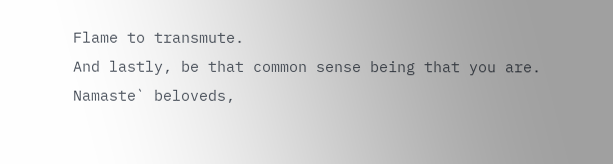Flame to transmute.
And lastly, be that common sense being that you are.
Namaste` beloveds,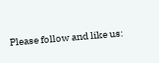Please follow and like us: